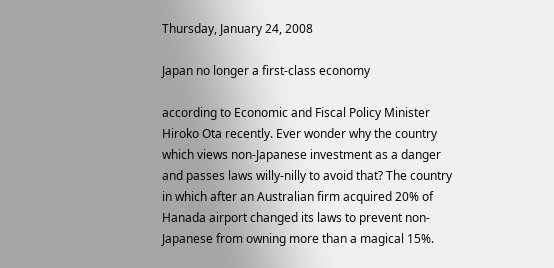Thursday, January 24, 2008

Japan no longer a first-class economy

according to Economic and Fiscal Policy Minister Hiroko Ota recently. Ever wonder why the country which views non-Japanese investment as a danger and passes laws willy-nilly to avoid that? The country in which after an Australian firm acquired 20% of Hanada airport changed its laws to prevent non-Japanese from owning more than a magical 15%.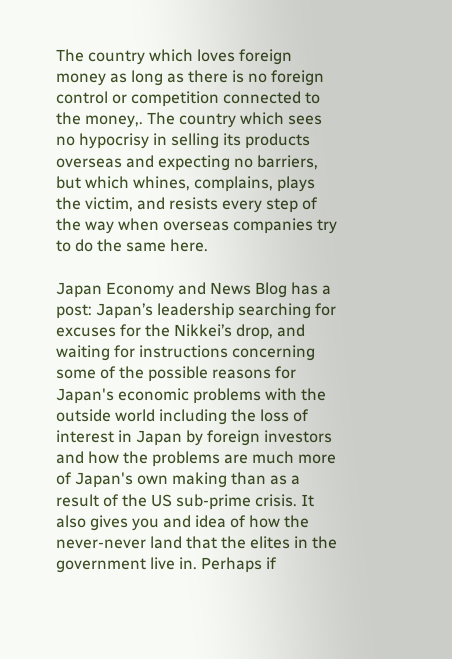The country which loves foreign money as long as there is no foreign control or competition connected to the money,. The country which sees no hypocrisy in selling its products overseas and expecting no barriers, but which whines, complains, plays the victim, and resists every step of the way when overseas companies try to do the same here.

Japan Economy and News Blog has a post: Japan’s leadership searching for excuses for the Nikkei’s drop, and waiting for instructions concerning some of the possible reasons for Japan's economic problems with the outside world including the loss of interest in Japan by foreign investors and how the problems are much more of Japan's own making than as a result of the US sub-prime crisis. It also gives you and idea of how the never-never land that the elites in the government live in. Perhaps if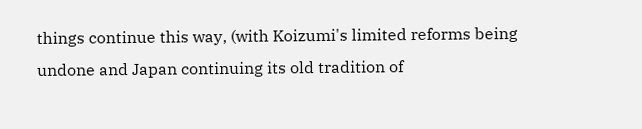things continue this way, (with Koizumi's limited reforms being undone and Japan continuing its old tradition of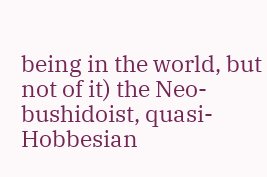being in the world, but not of it) the Neo-bushidoist, quasi-Hobbesian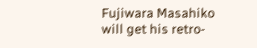Fujiwara Masahiko will get his retro-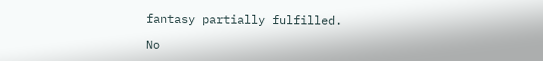fantasy partially fulfilled.

No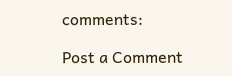comments:

Post a Comment